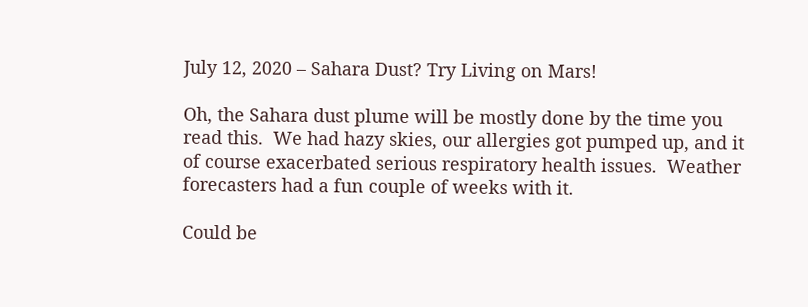July 12, 2020 – Sahara Dust? Try Living on Mars!

Oh, the Sahara dust plume will be mostly done by the time you read this.  We had hazy skies, our allergies got pumped up, and it of course exacerbated serious respiratory health issues.  Weather forecasters had a fun couple of weeks with it.

Could be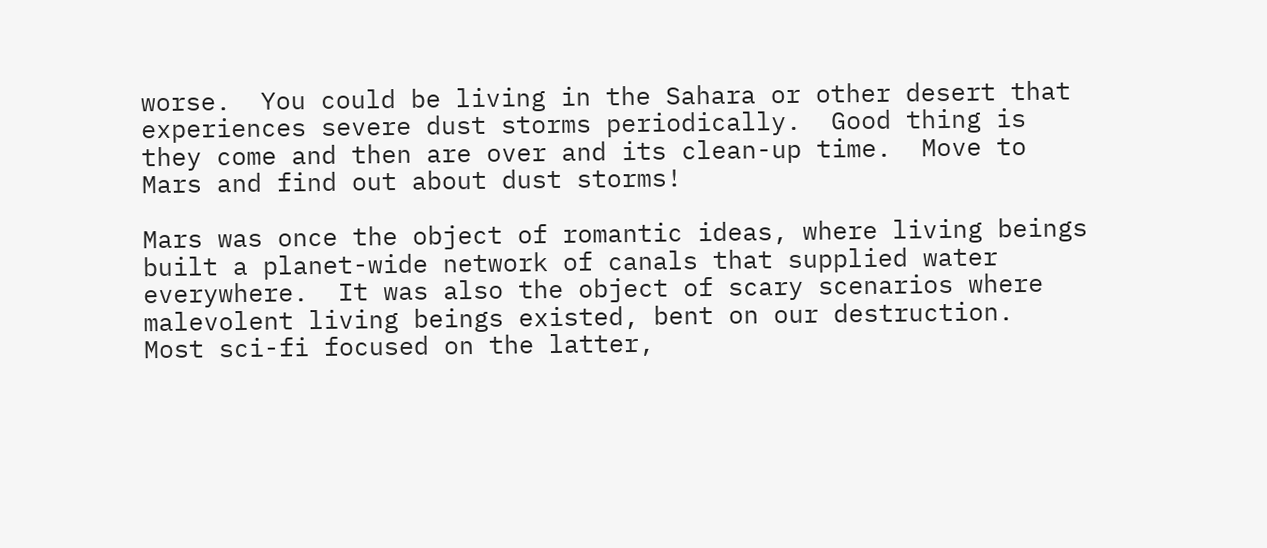worse.  You could be living in the Sahara or other desert that experiences severe dust storms periodically.  Good thing is they come and then are over and its clean-up time.  Move to Mars and find out about dust storms!

Mars was once the object of romantic ideas, where living beings built a planet-wide network of canals that supplied water everywhere.  It was also the object of scary scenarios where malevolent living beings existed, bent on our destruction.  Most sci-fi focused on the latter,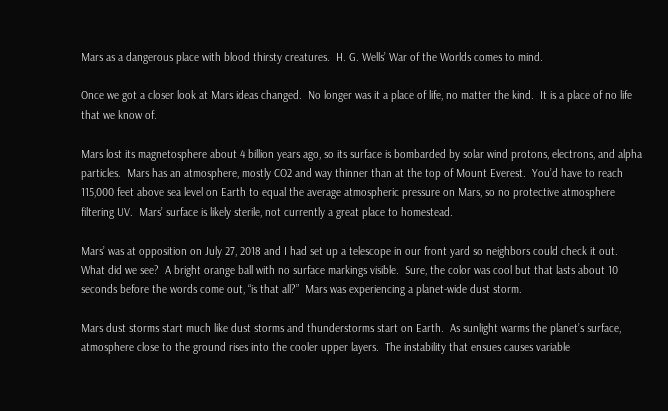Mars as a dangerous place with blood thirsty creatures.  H. G. Wells’ War of the Worlds comes to mind.

Once we got a closer look at Mars ideas changed.  No longer was it a place of life, no matter the kind.  It is a place of no life that we know of.

Mars lost its magnetosphere about 4 billion years ago, so its surface is bombarded by solar wind protons, electrons, and alpha particles.  Mars has an atmosphere, mostly CO2 and way thinner than at the top of Mount Everest.  You’d have to reach 115,000 feet above sea level on Earth to equal the average atmospheric pressure on Mars, so no protective atmosphere filtering UV.  Mars’ surface is likely sterile, not currently a great place to homestead.

Mars’ was at opposition on July 27, 2018 and I had set up a telescope in our front yard so neighbors could check it out.  What did we see?  A bright orange ball with no surface markings visible.  Sure, the color was cool but that lasts about 10 seconds before the words come out, “is that all?”  Mars was experiencing a planet-wide dust storm.

Mars dust storms start much like dust storms and thunderstorms start on Earth.  As sunlight warms the planet’s surface, atmosphere close to the ground rises into the cooler upper layers.  The instability that ensues causes variable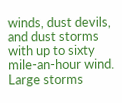winds, dust devils, and dust storms with up to sixty mile-an-hour wind.  Large storms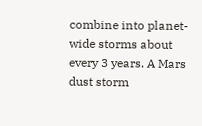combine into planet-wide storms about every 3 years. A Mars dust storm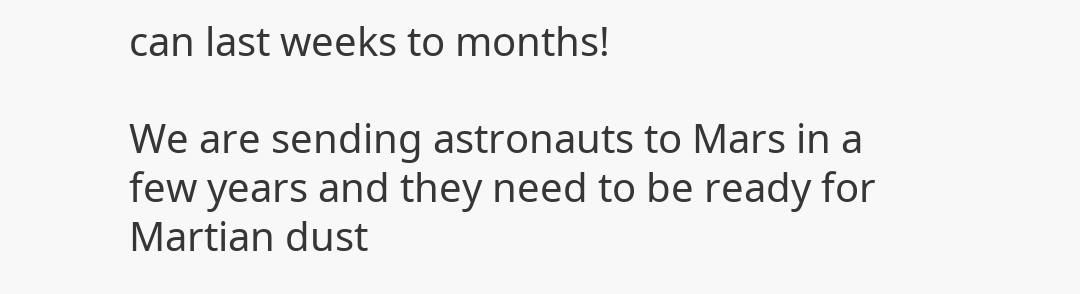can last weeks to months!

We are sending astronauts to Mars in a few years and they need to be ready for Martian dust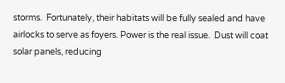storms.  Fortunately, their habitats will be fully sealed and have airlocks to serve as foyers. Power is the real issue.  Dust will coat solar panels, reducing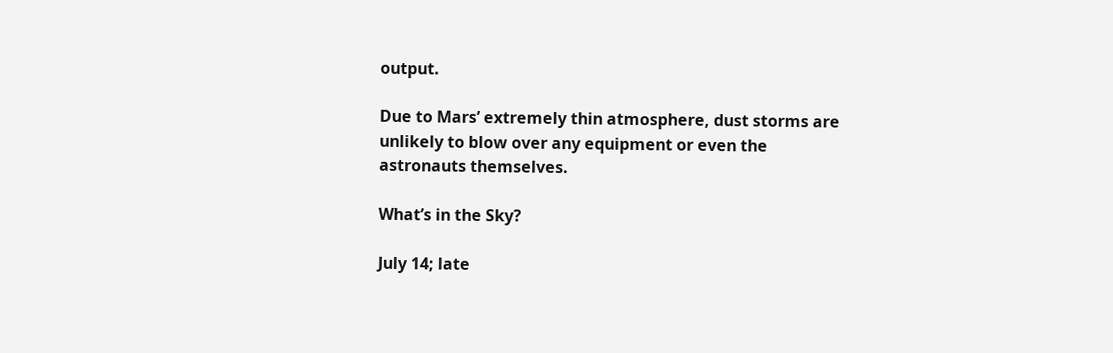output.

Due to Mars’ extremely thin atmosphere, dust storms are unlikely to blow over any equipment or even the astronauts themselves.

What’s in the Sky?

July 14; late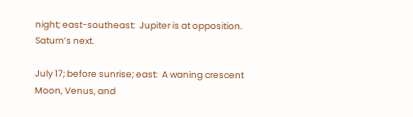night; east-southeast:  Jupiter is at opposition.  Saturn’s next.

July 17; before sunrise; east:  A waning crescent Moon, Venus, and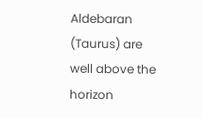Aldebaran (Taurus) are well above the horizon